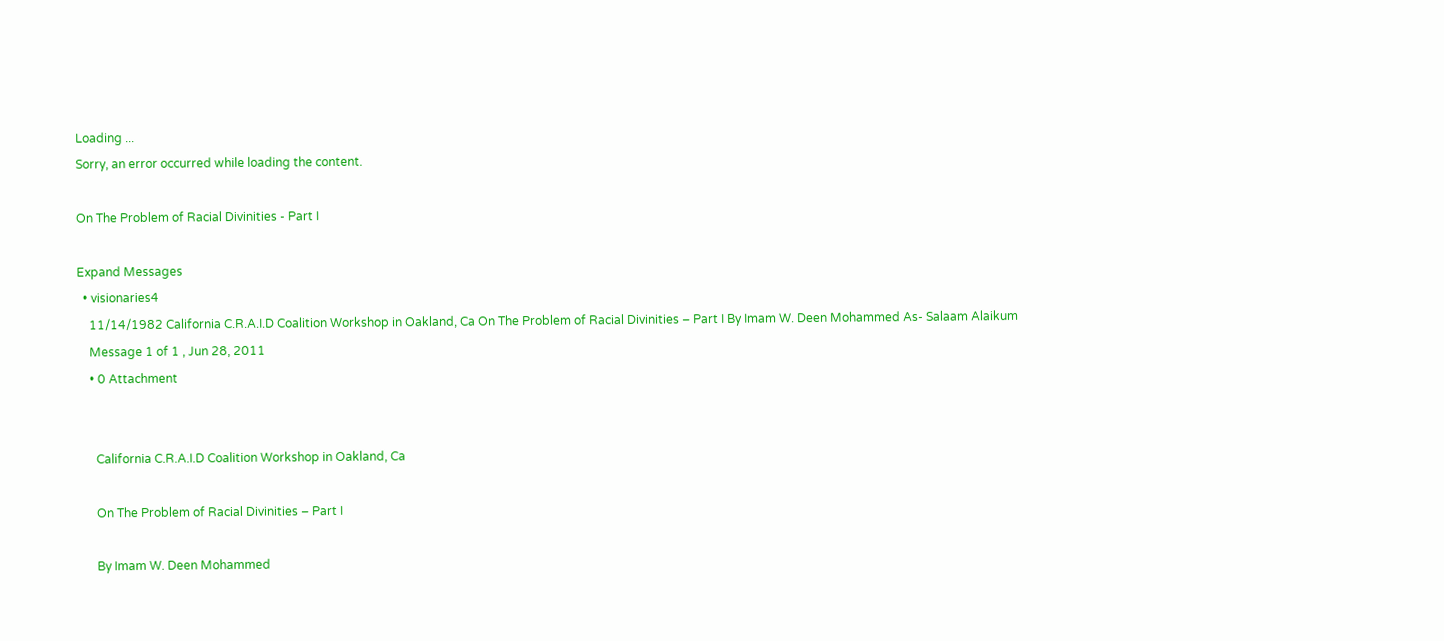Loading ...
Sorry, an error occurred while loading the content.

On The Problem of Racial Divinities - Part I

Expand Messages
  • visionaries4
    11/14/1982 California C.R.A.I.D Coalition Workshop in Oakland, Ca On The Problem of Racial Divinities – Part I By Imam W. Deen Mohammed As- Salaam Alaikum
    Message 1 of 1 , Jun 28, 2011
    • 0 Attachment


      California C.R.A.I.D Coalition Workshop in Oakland, Ca

      On The Problem of Racial Divinities – Part I

      By Imam W. Deen Mohammed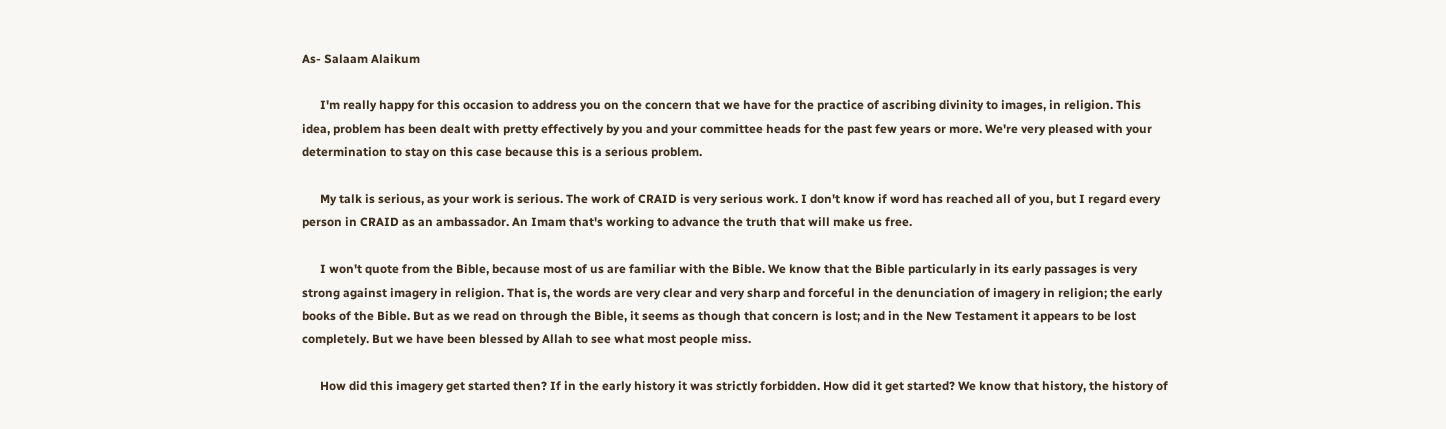As- Salaam Alaikum

      I'm really happy for this occasion to address you on the concern that we have for the practice of ascribing divinity to images, in religion. This idea, problem has been dealt with pretty effectively by you and your committee heads for the past few years or more. We're very pleased with your determination to stay on this case because this is a serious problem.

      My talk is serious, as your work is serious. The work of CRAID is very serious work. I don't know if word has reached all of you, but I regard every person in CRAID as an ambassador. An Imam that's working to advance the truth that will make us free.

      I won't quote from the Bible, because most of us are familiar with the Bible. We know that the Bible particularly in its early passages is very strong against imagery in religion. That is, the words are very clear and very sharp and forceful in the denunciation of imagery in religion; the early books of the Bible. But as we read on through the Bible, it seems as though that concern is lost; and in the New Testament it appears to be lost completely. But we have been blessed by Allah to see what most people miss.

      How did this imagery get started then? If in the early history it was strictly forbidden. How did it get started? We know that history, the history of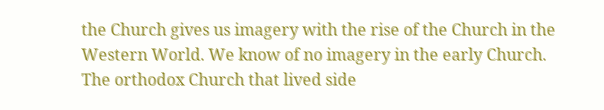the Church gives us imagery with the rise of the Church in the Western World. We know of no imagery in the early Church. The orthodox Church that lived side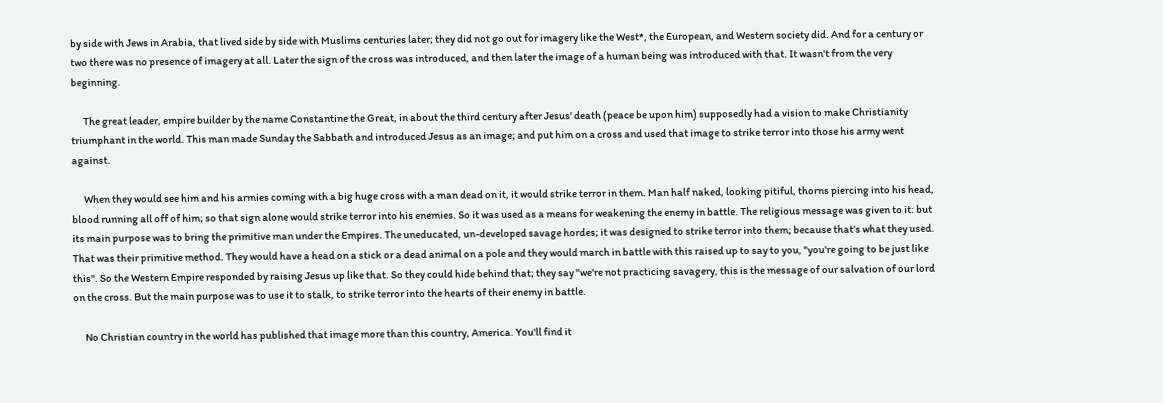by side with Jews in Arabia, that lived side by side with Muslims centuries later; they did not go out for imagery like the West*, the European, and Western society did. And for a century or two there was no presence of imagery at all. Later the sign of the cross was introduced, and then later the image of a human being was introduced with that. It wasn't from the very beginning.

      The great leader, empire builder by the name Constantine the Great, in about the third century after Jesus' death (peace be upon him) supposedly had a vision to make Christianity triumphant in the world. This man made Sunday the Sabbath and introduced Jesus as an image; and put him on a cross and used that image to strike terror into those his army went against.

      When they would see him and his armies coming with a big huge cross with a man dead on it, it would strike terror in them. Man half naked, looking pitiful, thorns piercing into his head, blood running all off of him; so that sign alone would strike terror into his enemies. So it was used as a means for weakening the enemy in battle. The religious message was given to it: but its main purpose was to bring the primitive man under the Empires. The uneducated, un-developed savage hordes; it was designed to strike terror into them; because that's what they used. That was their primitive method. They would have a head on a stick or a dead animal on a pole and they would march in battle with this raised up to say to you, "you're going to be just like this". So the Western Empire responded by raising Jesus up like that. So they could hide behind that; they say "we're not practicing savagery, this is the message of our salvation of our lord on the cross. But the main purpose was to use it to stalk, to strike terror into the hearts of their enemy in battle.

      No Christian country in the world has published that image more than this country, America. You'll find it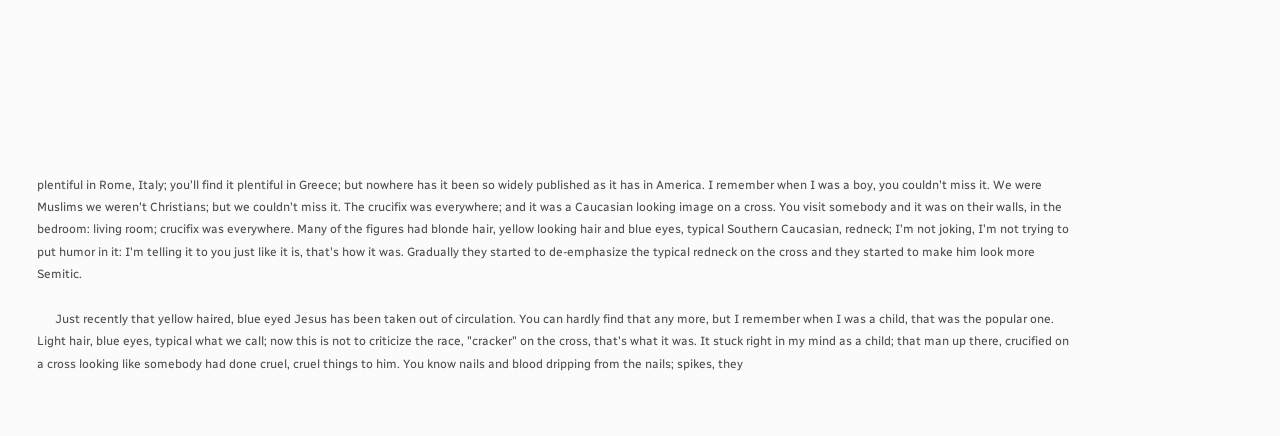plentiful in Rome, Italy; you'll find it plentiful in Greece; but nowhere has it been so widely published as it has in America. I remember when I was a boy, you couldn't miss it. We were Muslims we weren't Christians; but we couldn't miss it. The crucifix was everywhere; and it was a Caucasian looking image on a cross. You visit somebody and it was on their walls, in the bedroom: living room; crucifix was everywhere. Many of the figures had blonde hair, yellow looking hair and blue eyes, typical Southern Caucasian, redneck; I'm not joking, I'm not trying to put humor in it: I'm telling it to you just like it is, that's how it was. Gradually they started to de-emphasize the typical redneck on the cross and they started to make him look more Semitic.

      Just recently that yellow haired, blue eyed Jesus has been taken out of circulation. You can hardly find that any more, but I remember when I was a child, that was the popular one. Light hair, blue eyes, typical what we call; now this is not to criticize the race, "cracker" on the cross, that's what it was. It stuck right in my mind as a child; that man up there, crucified on a cross looking like somebody had done cruel, cruel things to him. You know nails and blood dripping from the nails; spikes, they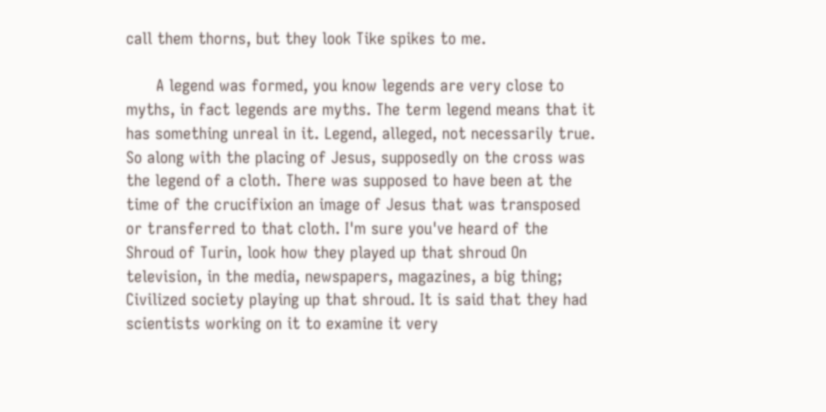call them thorns, but they look Tike spikes to me.

      A legend was formed, you know legends are very close to myths, in fact legends are myths. The term legend means that it has something unreal in it. Legend, alleged, not necessarily true. So along with the placing of Jesus, supposedly on the cross was the legend of a cloth. There was supposed to have been at the time of the crucifixion an image of Jesus that was transposed or transferred to that cloth. I'm sure you've heard of the Shroud of Turin, look how they played up that shroud On television, in the media, newspapers, magazines, a big thing; Civilized society playing up that shroud. It is said that they had scientists working on it to examine it very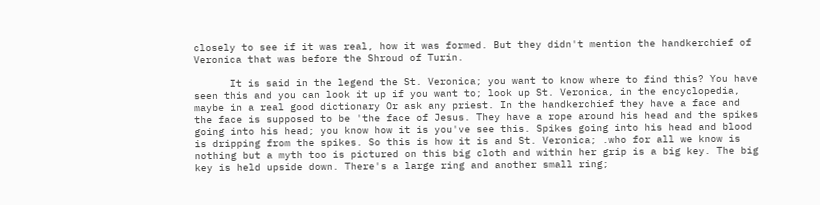closely to see if it was real, how it was formed. But they didn't mention the handkerchief of Veronica that was before the Shroud of Turin.

      It is said in the legend the St. Veronica; you want to know where to find this? You have seen this and you can look it up if you want to; look up St. Veronica, in the encyclopedia, maybe in a real good dictionary Or ask any priest. In the handkerchief they have a face and the face is supposed to be 'the face of Jesus. They have a rope around his head and the spikes going into his head; you know how it is you've see this. Spikes going into his head and blood is dripping from the spikes. So this is how it is and St. Veronica; .who for all we know is nothing but a myth too is pictured on this big cloth and within her grip is a big key. The big key is held upside down. There's a large ring and another small ring;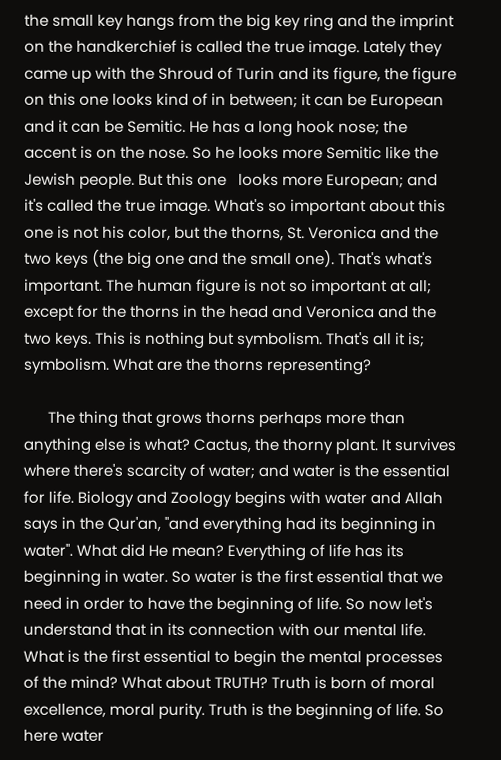the small key hangs from the big key ring and the imprint on the handkerchief is called the true image. Lately they came up with the Shroud of Turin and its figure, the figure on this one looks kind of in between; it can be European and it can be Semitic. He has a long hook nose; the accent is on the nose. So he looks more Semitic like the Jewish people. But this one   looks more European; and it's called the true image. What's so important about this one is not his color, but the thorns, St. Veronica and the two keys (the big one and the small one). That's what's important. The human figure is not so important at all; except for the thorns in the head and Veronica and the two keys. This is nothing but symbolism. That's all it is; symbolism. What are the thorns representing?

      The thing that grows thorns perhaps more than anything else is what? Cactus, the thorny plant. It survives where there's scarcity of water; and water is the essential for life. Biology and Zoology begins with water and Allah says in the Qur'an, "and everything had its beginning in water". What did He mean? Everything of life has its beginning in water. So water is the first essential that we need in order to have the beginning of life. So now let's understand that in its connection with our mental life. What is the first essential to begin the mental processes of the mind? What about TRUTH? Truth is born of moral excellence, moral purity. Truth is the beginning of life. So here water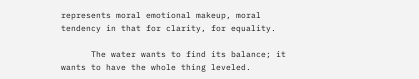represents moral emotional makeup, moral tendency in that for clarity, for equality.

      The water wants to find its balance; it wants to have the whole thing leveled.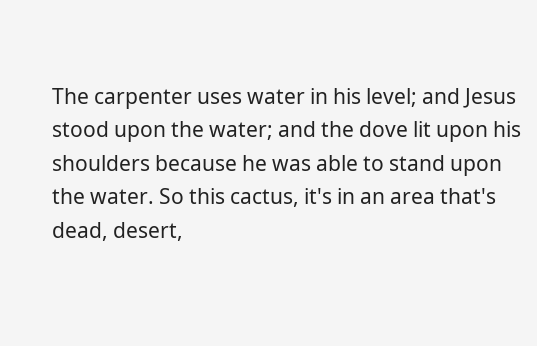The carpenter uses water in his level; and Jesus stood upon the water; and the dove lit upon his shoulders because he was able to stand upon the water. So this cactus, it's in an area that's dead, desert,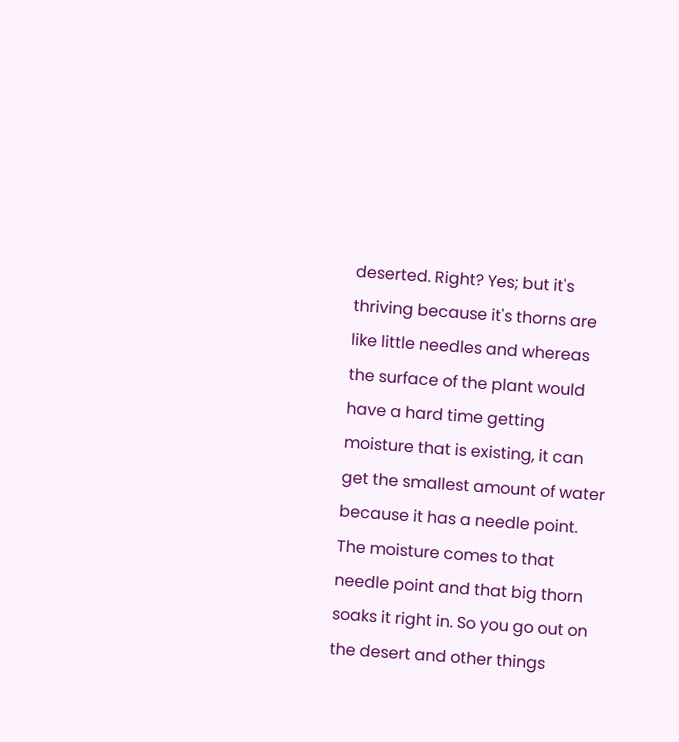deserted. Right? Yes; but it's thriving because it's thorns are like little needles and whereas the surface of the plant would have a hard time getting moisture that is existing, it can get the smallest amount of water because it has a needle point. The moisture comes to that needle point and that big thorn soaks it right in. So you go out on the desert and other things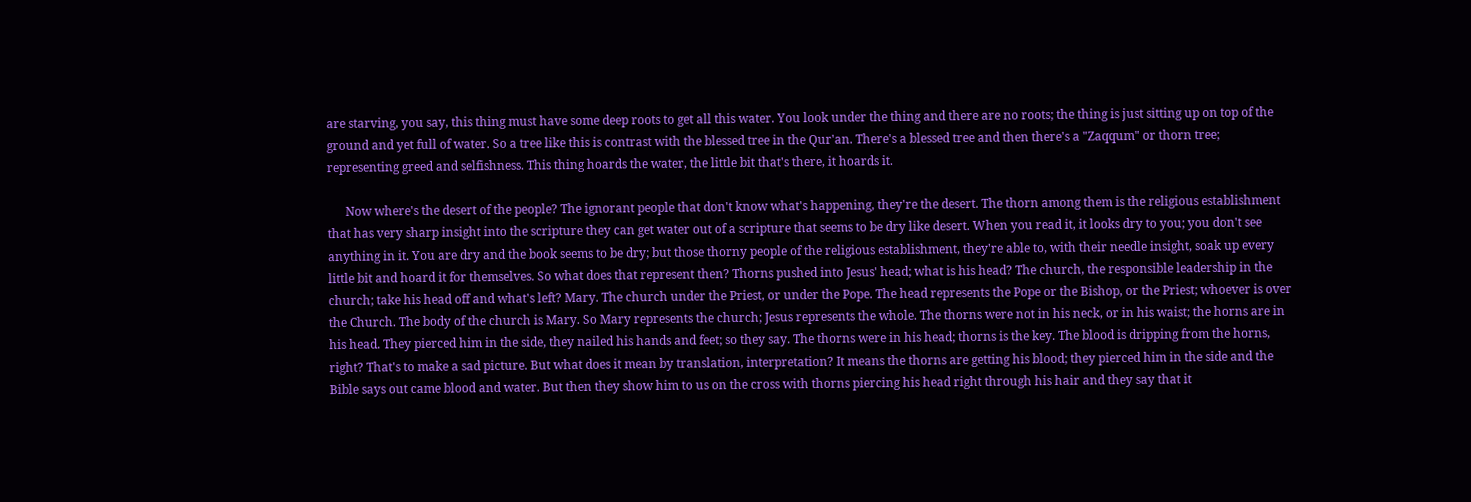are starving, you say, this thing must have some deep roots to get all this water. You look under the thing and there are no roots; the thing is just sitting up on top of the ground and yet full of water. So a tree like this is contrast with the blessed tree in the Qur'an. There's a blessed tree and then there's a "Zaqqum" or thorn tree; representing greed and selfishness. This thing hoards the water, the little bit that's there, it hoards it.

      Now where's the desert of the people? The ignorant people that don't know what's happening, they're the desert. The thorn among them is the religious establishment that has very sharp insight into the scripture they can get water out of a scripture that seems to be dry like desert. When you read it, it looks dry to you; you don't see anything in it. You are dry and the book seems to be dry; but those thorny people of the religious establishment, they're able to, with their needle insight, soak up every little bit and hoard it for themselves. So what does that represent then? Thorns pushed into Jesus' head; what is his head? The church, the responsible leadership in the church; take his head off and what's left? Mary. The church under the Priest, or under the Pope. The head represents the Pope or the Bishop, or the Priest; whoever is over the Church. The body of the church is Mary. So Mary represents the church; Jesus represents the whole. The thorns were not in his neck, or in his waist; the horns are in his head. They pierced him in the side, they nailed his hands and feet; so they say. The thorns were in his head; thorns is the key. The blood is dripping from the horns, right? That's to make a sad picture. But what does it mean by translation, interpretation? It means the thorns are getting his blood; they pierced him in the side and the Bible says out came blood and water. But then they show him to us on the cross with thorns piercing his head right through his hair and they say that it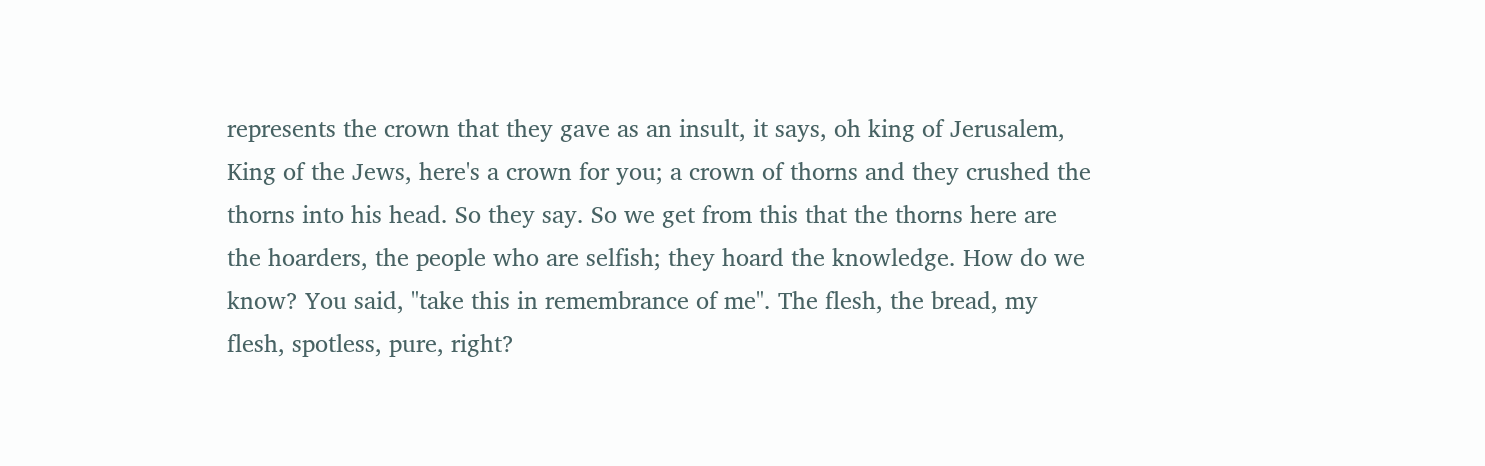represents the crown that they gave as an insult, it says, oh king of Jerusalem, King of the Jews, here's a crown for you; a crown of thorns and they crushed the thorns into his head. So they say. So we get from this that the thorns here are the hoarders, the people who are selfish; they hoard the knowledge. How do we know? You said, "take this in remembrance of me". The flesh, the bread, my flesh, spotless, pure, right?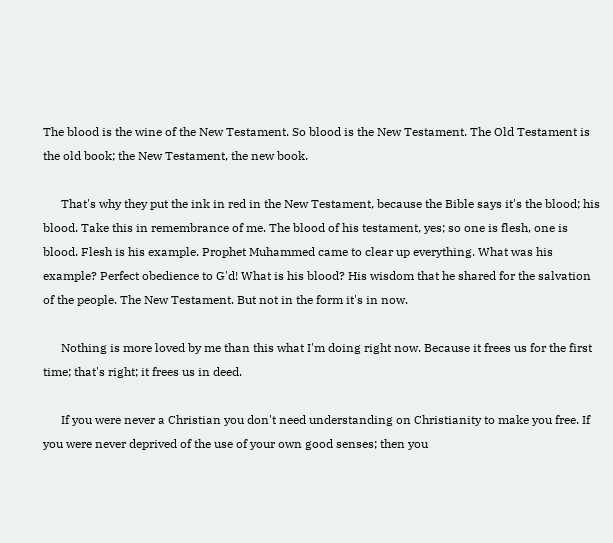The blood is the wine of the New Testament. So blood is the New Testament. The Old Testament is the old book; the New Testament, the new book.

      That's why they put the ink in red in the New Testament, because the Bible says it's the blood; his blood. Take this in remembrance of me. The blood of his testament, yes; so one is flesh, one is blood. Flesh is his example. Prophet Muhammed came to clear up everything. What was his example? Perfect obedience to G'd! What is his blood? His wisdom that he shared for the salvation of the people. The New Testament. But not in the form it's in now.

      Nothing is more loved by me than this what I'm doing right now. Because it frees us for the first time; that's right; it frees us in deed.

      If you were never a Christian you don't need understanding on Christianity to make you free. If you were never deprived of the use of your own good senses; then you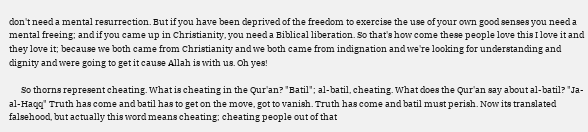don't need a mental resurrection. But if you have been deprived of the freedom to exercise the use of your own good senses you need a mental freeing; and if you came up in Christianity, you need a Biblical liberation. So that's how come these people love this I love it and they love it; because we both came from Christianity and we both came from indignation and we're looking for understanding and dignity and were going to get it cause Allah is with us. Oh yes!

      So thorns represent cheating. What is cheating in the Qur'an? "Batil"; al-batil, cheating. What does the Qur'an say about al-batil? "Ja-al-Haqq" Truth has come and batil has to get on the move, got to vanish. Truth has come and batil must perish. Now its translated falsehood, but actually this word means cheating; cheating people out of that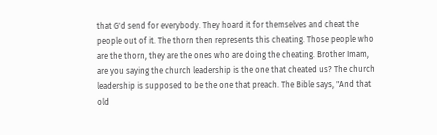that G'd send for everybody. They hoard it for themselves and cheat the people out of it. The thorn then represents this cheating. Those people who are the thorn, they are the ones who are doing the cheating. Brother Imam, are you saying the church leadership is the one that cheated us? The church leadership is supposed to be the one that preach. The Bible says, "And that old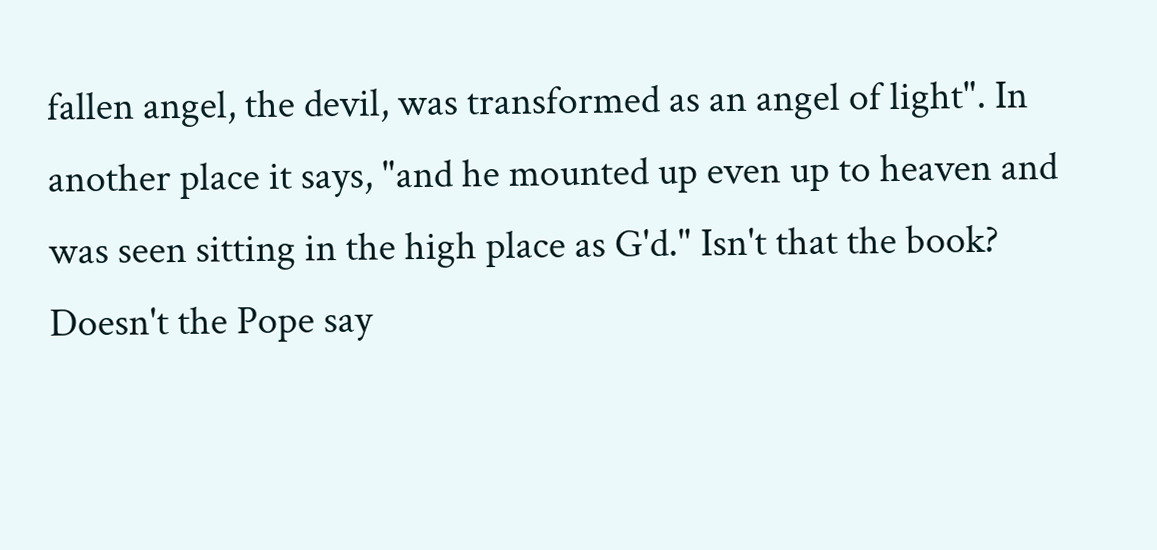fallen angel, the devil, was transformed as an angel of light". In another place it says, "and he mounted up even up to heaven and was seen sitting in the high place as G'd." Isn't that the book? Doesn't the Pope say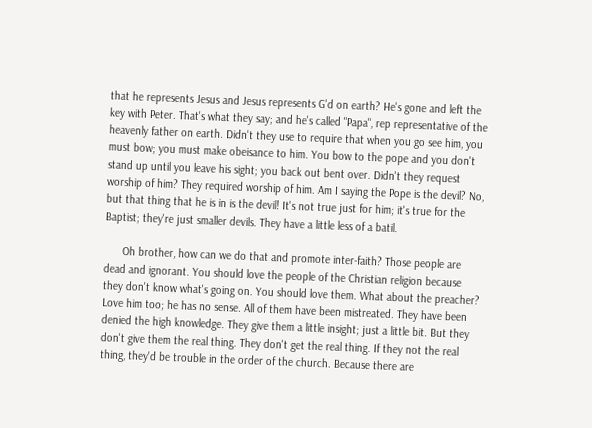that he represents Jesus and Jesus represents G'd on earth? He's gone and left the key with Peter. That's what they say; and he's called "Papa", rep representative of the heavenly father on earth. Didn't they use to require that when you go see him, you must bow; you must make obeisance to him. You bow to the pope and you don't stand up until you leave his sight; you back out bent over. Didn't they request worship of him? They required worship of him. Am I saying the Pope is the devil? No, but that thing that he is in is the devil! It's not true just for him; it's true for the Baptist; they're just smaller devils. They have a little less of a batil.

      Oh brother, how can we do that and promote inter-faith? Those people are dead and ignorant. You should love the people of the Christian religion because they don't know what's going on. You should love them. What about the preacher? Love him too; he has no sense. All of them have been mistreated. They have been denied the high knowledge. They give them a little insight; just a little bit. But they don't give them the real thing. They don't get the real thing. If they not the real thing, they'd be trouble in the order of the church. Because there are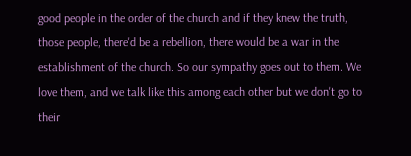good people in the order of the church and if they knew the truth, those people, there'd be a rebellion, there would be a war in the establishment of the church. So our sympathy goes out to them. We love them, and we talk like this among each other but we don't go to their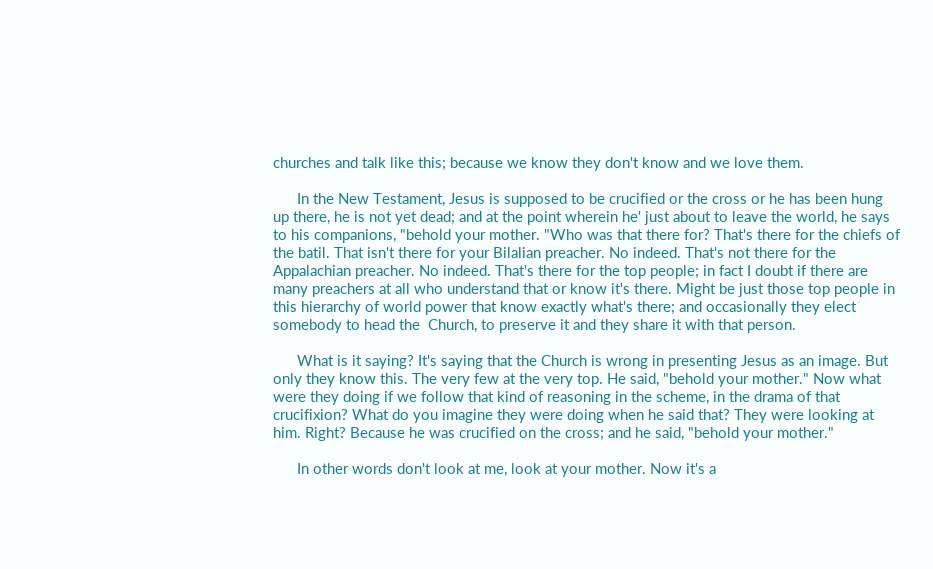churches and talk like this; because we know they don't know and we love them.

      In the New Testament, Jesus is supposed to be crucified or the cross or he has been hung up there, he is not yet dead; and at the point wherein he' just about to leave the world, he says to his companions, "behold your mother. "Who was that there for? That's there for the chiefs of the batil. That isn't there for your Bilalian preacher. No indeed. That's not there for the Appalachian preacher. No indeed. That's there for the top people; in fact I doubt if there are many preachers at all who understand that or know it's there. Might be just those top people in this hierarchy of world power that know exactly what's there; and occasionally they elect somebody to head the  Church, to preserve it and they share it with that person.

      What is it saying? It's saying that the Church is wrong in presenting Jesus as an image. But only they know this. The very few at the very top. He said, "behold your mother." Now what were they doing if we follow that kind of reasoning in the scheme, in the drama of that crucifixion? What do you imagine they were doing when he said that? They were looking at him. Right? Because he was crucified on the cross; and he said, "behold your mother."

      In other words don't look at me, look at your mother. Now it's a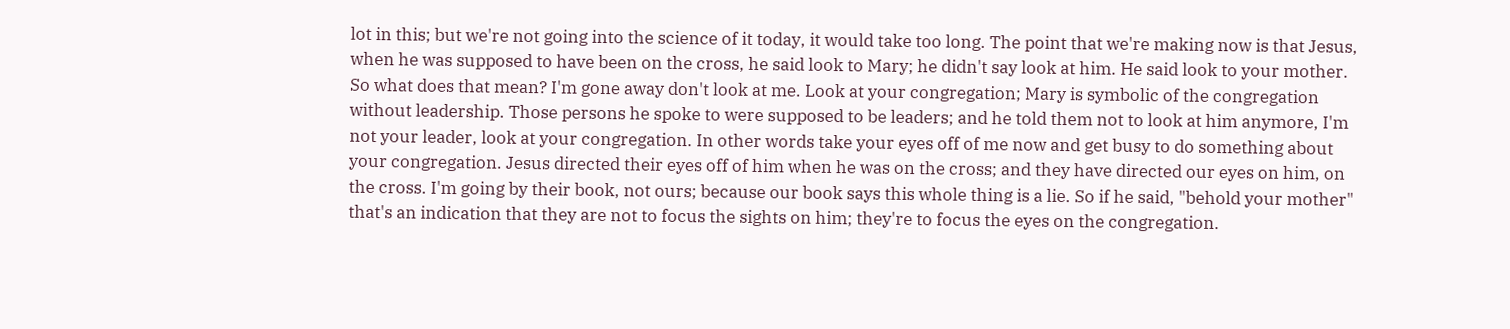lot in this; but we're not going into the science of it today, it would take too long. The point that we're making now is that Jesus, when he was supposed to have been on the cross, he said look to Mary; he didn't say look at him. He said look to your mother. So what does that mean? I'm gone away don't look at me. Look at your congregation; Mary is symbolic of the congregation without leadership. Those persons he spoke to were supposed to be leaders; and he told them not to look at him anymore, I'm not your leader, look at your congregation. In other words take your eyes off of me now and get busy to do something about your congregation. Jesus directed their eyes off of him when he was on the cross; and they have directed our eyes on him, on the cross. I'm going by their book, not ours; because our book says this whole thing is a lie. So if he said, "behold your mother" that's an indication that they are not to focus the sights on him; they're to focus the eyes on the congregation.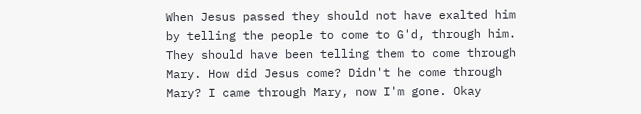When Jesus passed they should not have exalted him by telling the people to come to G'd, through him. They should have been telling them to come through Mary. How did Jesus come? Didn't he come through Mary? I came through Mary, now I'm gone. Okay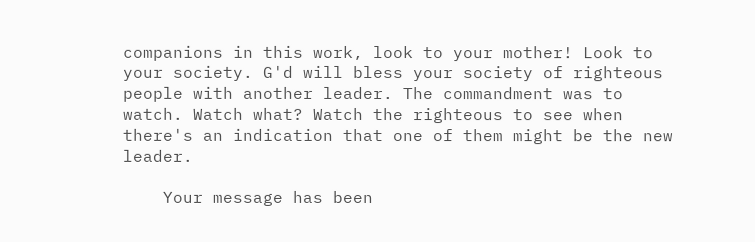companions in this work, look to your mother! Look to your society. G'd will bless your society of righteous people with another leader. The commandment was to watch. Watch what? Watch the righteous to see when there's an indication that one of them might be the new leader.

    Your message has been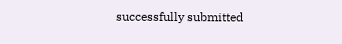successfully submitted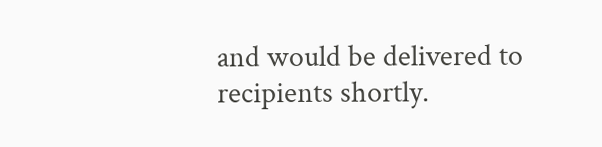and would be delivered to recipients shortly.